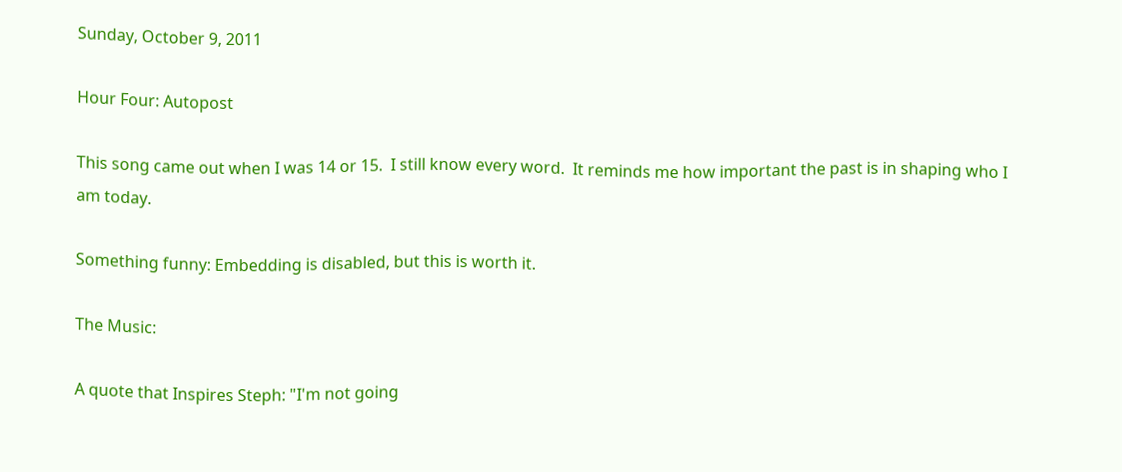Sunday, October 9, 2011

Hour Four: Autopost

This song came out when I was 14 or 15.  I still know every word.  It reminds me how important the past is in shaping who I am today.

Something funny: Embedding is disabled, but this is worth it.

The Music:

A quote that Inspires Steph: "I'm not going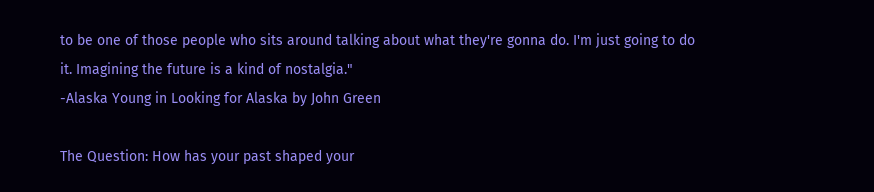to be one of those people who sits around talking about what they're gonna do. I'm just going to do it. Imagining the future is a kind of nostalgia."
-Alaska Young in Looking for Alaska by John Green

The Question: How has your past shaped your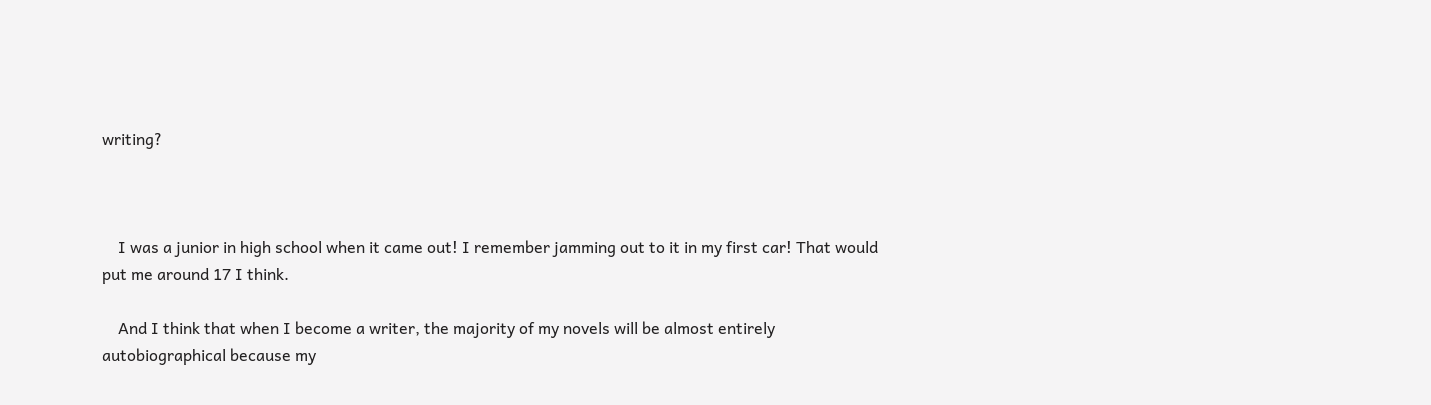writing?



    I was a junior in high school when it came out! I remember jamming out to it in my first car! That would put me around 17 I think.

    And I think that when I become a writer, the majority of my novels will be almost entirely autobiographical because my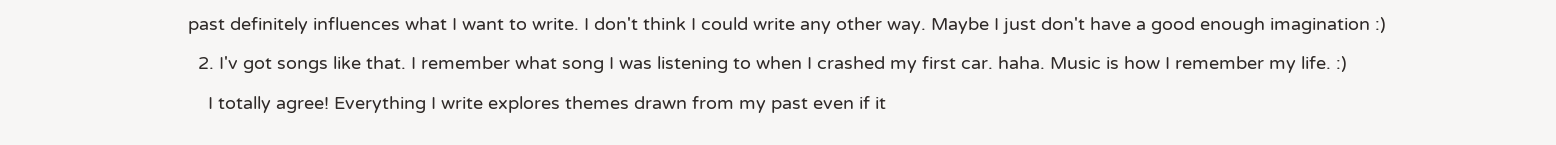past definitely influences what I want to write. I don't think I could write any other way. Maybe I just don't have a good enough imagination :)

  2. I'v got songs like that. I remember what song I was listening to when I crashed my first car. haha. Music is how I remember my life. :)

    I totally agree! Everything I write explores themes drawn from my past even if it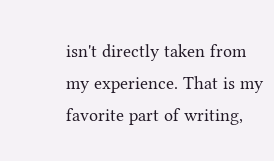isn't directly taken from my experience. That is my favorite part of writing,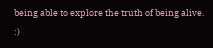being able to explore the truth of being alive. :)